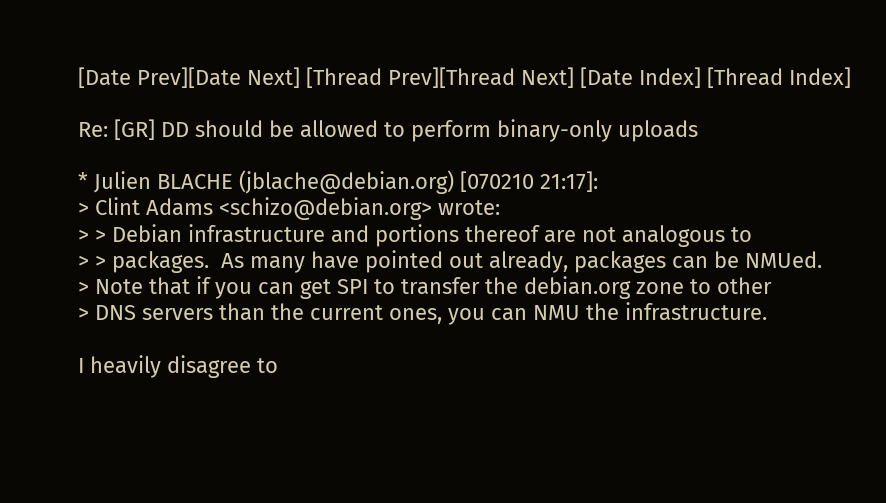[Date Prev][Date Next] [Thread Prev][Thread Next] [Date Index] [Thread Index]

Re: [GR] DD should be allowed to perform binary-only uploads

* Julien BLACHE (jblache@debian.org) [070210 21:17]:
> Clint Adams <schizo@debian.org> wrote:
> > Debian infrastructure and portions thereof are not analogous to
> > packages.  As many have pointed out already, packages can be NMUed.
> Note that if you can get SPI to transfer the debian.org zone to other
> DNS servers than the current ones, you can NMU the infrastructure.

I heavily disagree to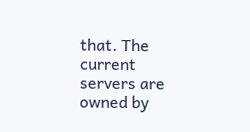that. The current servers are owned by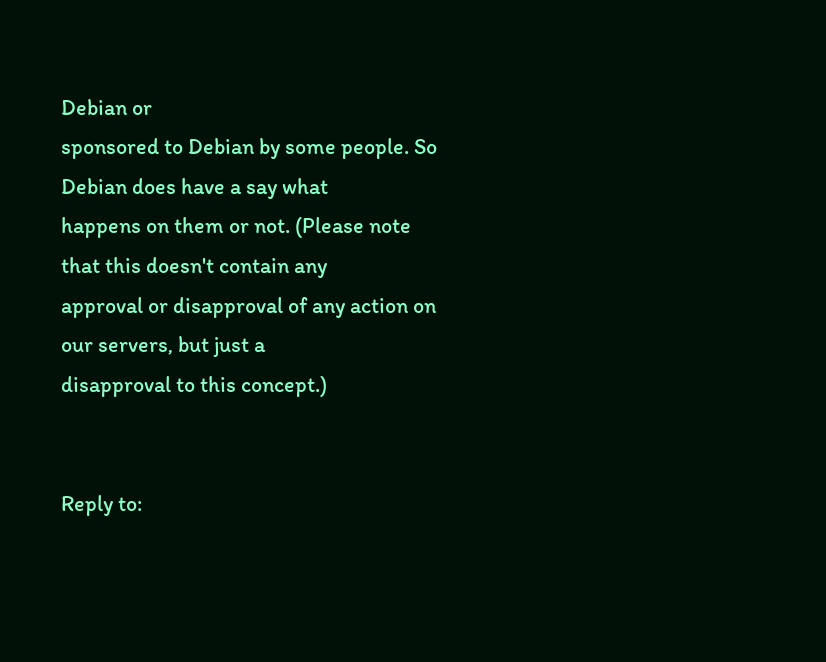Debian or
sponsored to Debian by some people. So Debian does have a say what
happens on them or not. (Please note that this doesn't contain any
approval or disapproval of any action on our servers, but just a
disapproval to this concept.)


Reply to: